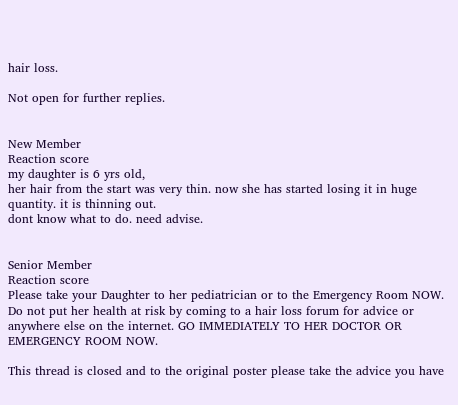hair loss.

Not open for further replies.


New Member
Reaction score
my daughter is 6 yrs old,
her hair from the start was very thin. now she has started losing it in huge quantity. it is thinning out.
dont know what to do. need advise.


Senior Member
Reaction score
Please take your Daughter to her pediatrician or to the Emergency Room NOW. Do not put her health at risk by coming to a hair loss forum for advice or anywhere else on the internet. GO IMMEDIATELY TO HER DOCTOR OR EMERGENCY ROOM NOW.

This thread is closed and to the original poster please take the advice you have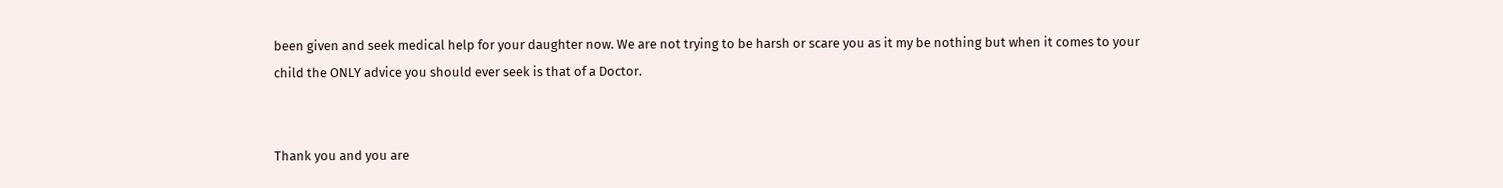been given and seek medical help for your daughter now. We are not trying to be harsh or scare you as it my be nothing but when it comes to your child the ONLY advice you should ever seek is that of a Doctor.


Thank you and you are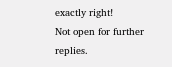exactly right!
Not open for further replies.